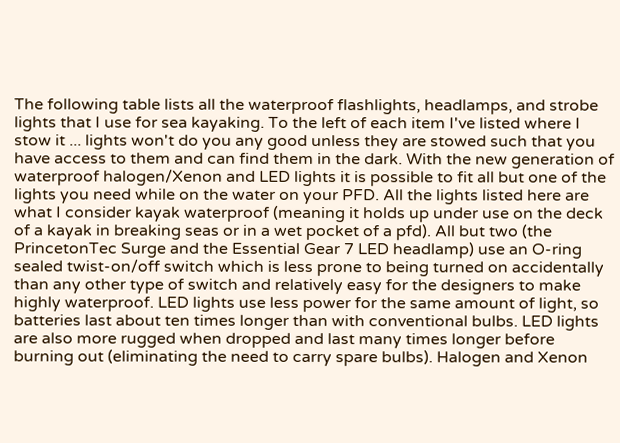The following table lists all the waterproof flashlights, headlamps, and strobe lights that I use for sea kayaking. To the left of each item I've listed where I stow it ... lights won't do you any good unless they are stowed such that you have access to them and can find them in the dark. With the new generation of waterproof halogen/Xenon and LED lights it is possible to fit all but one of the lights you need while on the water on your PFD. All the lights listed here are what I consider kayak waterproof (meaning it holds up under use on the deck of a kayak in breaking seas or in a wet pocket of a pfd). All but two (the PrincetonTec Surge and the Essential Gear 7 LED headlamp) use an O-ring sealed twist-on/off switch which is less prone to being turned on accidentally than any other type of switch and relatively easy for the designers to make highly waterproof. LED lights use less power for the same amount of light, so batteries last about ten times longer than with conventional bulbs. LED lights are also more rugged when dropped and last many times longer before burning out (eliminating the need to carry spare bulbs). Halogen and Xenon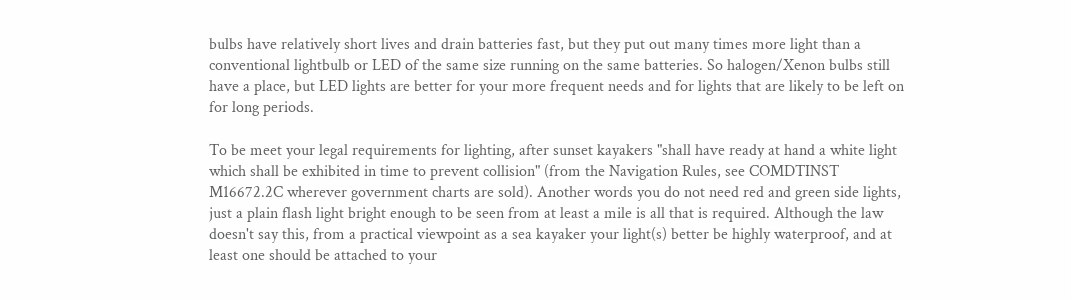bulbs have relatively short lives and drain batteries fast, but they put out many times more light than a conventional lightbulb or LED of the same size running on the same batteries. So halogen/Xenon bulbs still have a place, but LED lights are better for your more frequent needs and for lights that are likely to be left on for long periods.

To be meet your legal requirements for lighting, after sunset kayakers "shall have ready at hand a white light which shall be exhibited in time to prevent collision" (from the Navigation Rules, see COMDTINST M16672.2C wherever government charts are sold). Another words you do not need red and green side lights, just a plain flash light bright enough to be seen from at least a mile is all that is required. Although the law doesn't say this, from a practical viewpoint as a sea kayaker your light(s) better be highly waterproof, and at least one should be attached to your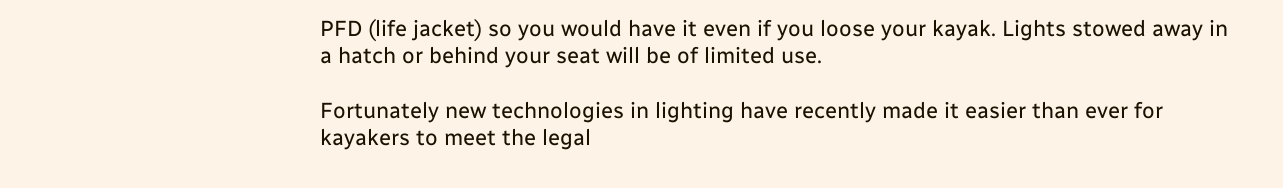PFD (life jacket) so you would have it even if you loose your kayak. Lights stowed away in a hatch or behind your seat will be of limited use.

Fortunately new technologies in lighting have recently made it easier than ever for kayakers to meet the legal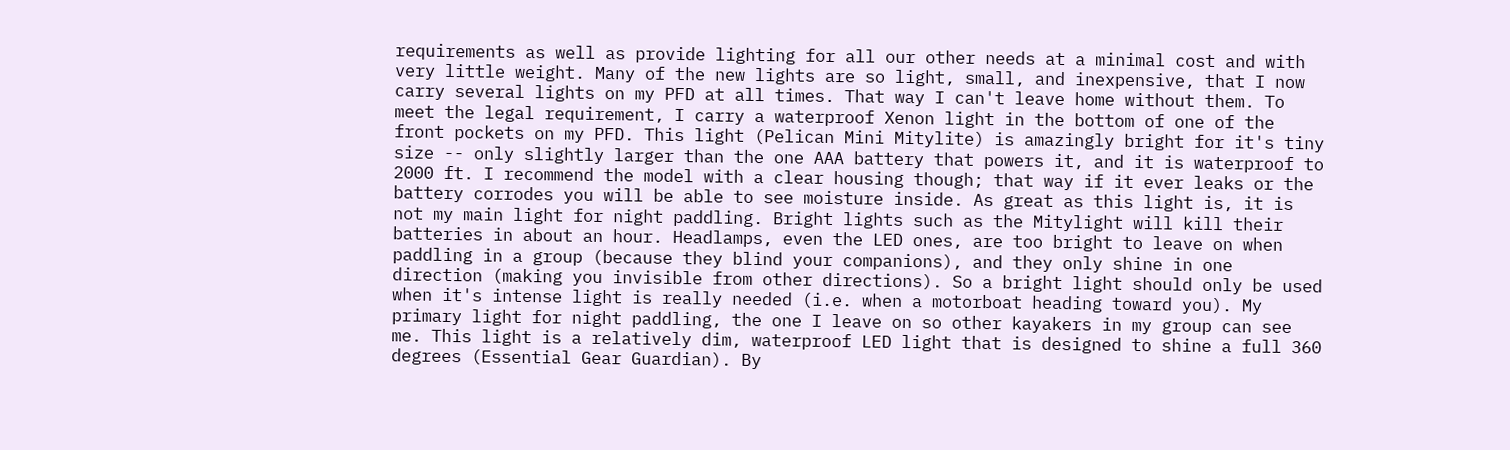requirements as well as provide lighting for all our other needs at a minimal cost and with very little weight. Many of the new lights are so light, small, and inexpensive, that I now carry several lights on my PFD at all times. That way I can't leave home without them. To meet the legal requirement, I carry a waterproof Xenon light in the bottom of one of the front pockets on my PFD. This light (Pelican Mini Mitylite) is amazingly bright for it's tiny size -- only slightly larger than the one AAA battery that powers it, and it is waterproof to 2000 ft. I recommend the model with a clear housing though; that way if it ever leaks or the battery corrodes you will be able to see moisture inside. As great as this light is, it is not my main light for night paddling. Bright lights such as the Mitylight will kill their batteries in about an hour. Headlamps, even the LED ones, are too bright to leave on when paddling in a group (because they blind your companions), and they only shine in one direction (making you invisible from other directions). So a bright light should only be used when it's intense light is really needed (i.e. when a motorboat heading toward you). My primary light for night paddling, the one I leave on so other kayakers in my group can see me. This light is a relatively dim, waterproof LED light that is designed to shine a full 360 degrees (Essential Gear Guardian). By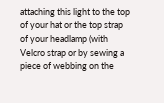attaching this light to the top of your hat or the top strap of your headlamp (with Velcro strap or by sewing a piece of webbing on the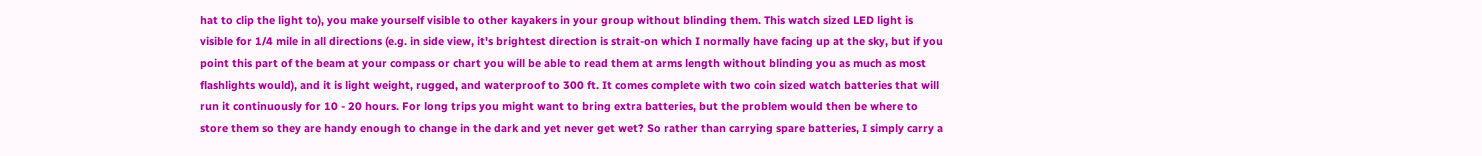hat to clip the light to), you make yourself visible to other kayakers in your group without blinding them. This watch sized LED light is visible for 1/4 mile in all directions (e.g. in side view, it's brightest direction is strait-on which I normally have facing up at the sky, but if you point this part of the beam at your compass or chart you will be able to read them at arms length without blinding you as much as most flashlights would), and it is light weight, rugged, and waterproof to 300 ft. It comes complete with two coin sized watch batteries that will run it continuously for 10 - 20 hours. For long trips you might want to bring extra batteries, but the problem would then be where to store them so they are handy enough to change in the dark and yet never get wet? So rather than carrying spare batteries, I simply carry a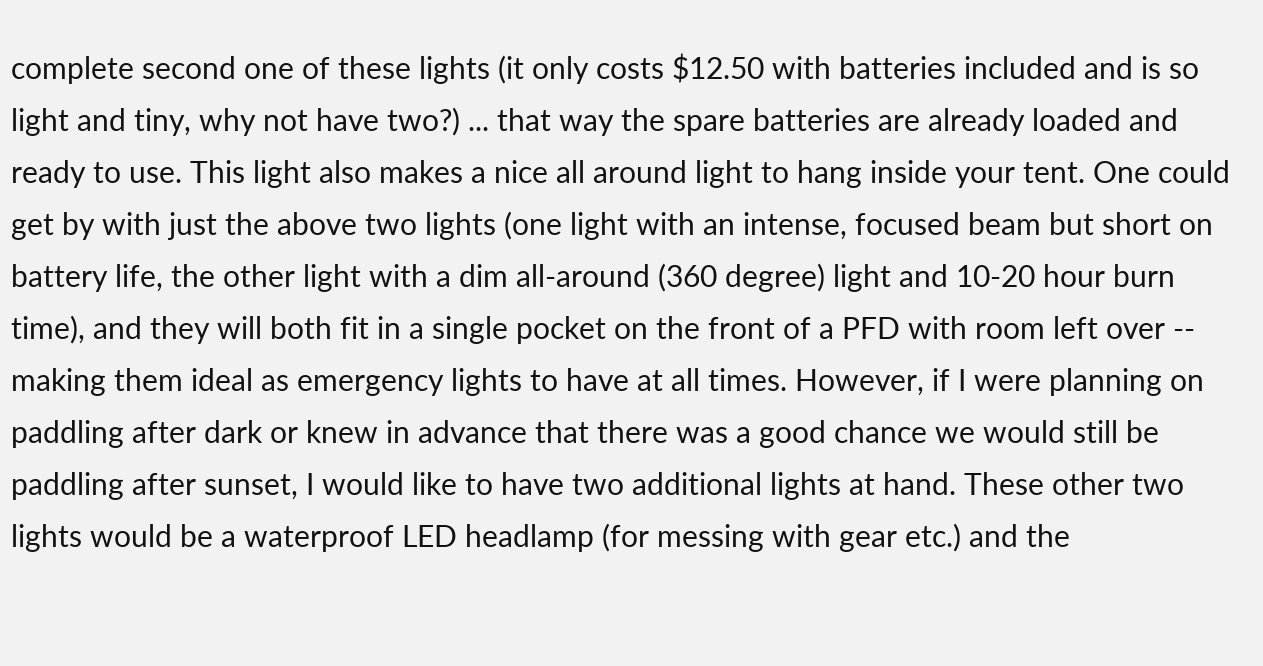complete second one of these lights (it only costs $12.50 with batteries included and is so light and tiny, why not have two?) ... that way the spare batteries are already loaded and ready to use. This light also makes a nice all around light to hang inside your tent. One could get by with just the above two lights (one light with an intense, focused beam but short on battery life, the other light with a dim all-around (360 degree) light and 10-20 hour burn time), and they will both fit in a single pocket on the front of a PFD with room left over -- making them ideal as emergency lights to have at all times. However, if I were planning on paddling after dark or knew in advance that there was a good chance we would still be paddling after sunset, I would like to have two additional lights at hand. These other two lights would be a waterproof LED headlamp (for messing with gear etc.) and the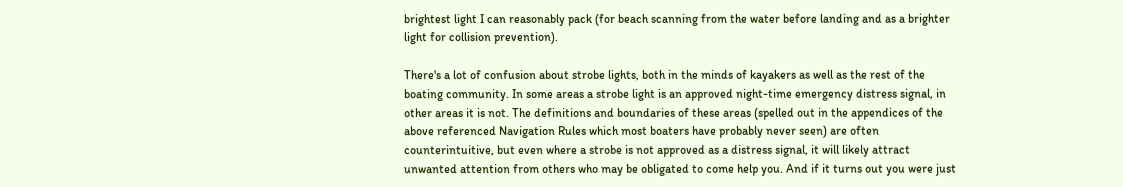brightest light I can reasonably pack (for beach scanning from the water before landing and as a brighter light for collision prevention).

There's a lot of confusion about strobe lights, both in the minds of kayakers as well as the rest of the boating community. In some areas a strobe light is an approved night-time emergency distress signal, in other areas it is not. The definitions and boundaries of these areas (spelled out in the appendices of the above referenced Navigation Rules which most boaters have probably never seen) are often counterintuitive, but even where a strobe is not approved as a distress signal, it will likely attract unwanted attention from others who may be obligated to come help you. And if it turns out you were just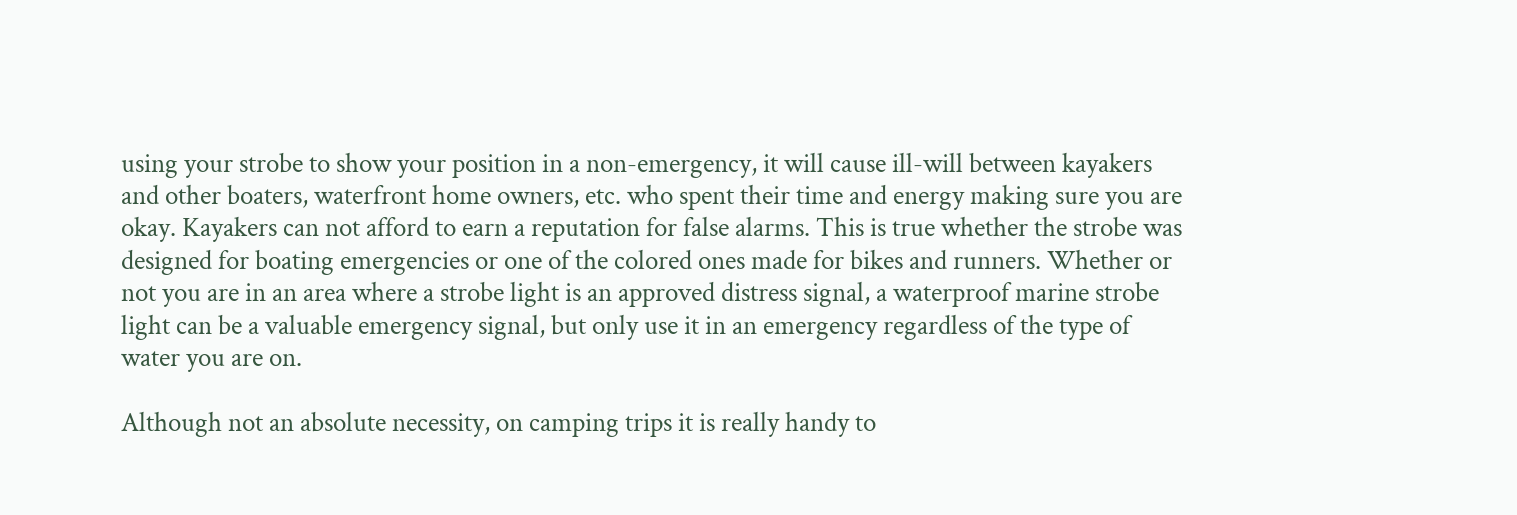using your strobe to show your position in a non-emergency, it will cause ill-will between kayakers and other boaters, waterfront home owners, etc. who spent their time and energy making sure you are okay. Kayakers can not afford to earn a reputation for false alarms. This is true whether the strobe was designed for boating emergencies or one of the colored ones made for bikes and runners. Whether or not you are in an area where a strobe light is an approved distress signal, a waterproof marine strobe light can be a valuable emergency signal, but only use it in an emergency regardless of the type of water you are on.

Although not an absolute necessity, on camping trips it is really handy to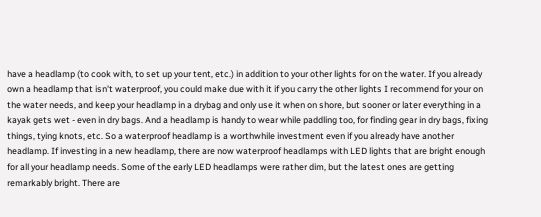have a headlamp (to cook with, to set up your tent, etc.) in addition to your other lights for on the water. If you already own a headlamp that isn't waterproof, you could make due with it if you carry the other lights I recommend for your on the water needs, and keep your headlamp in a drybag and only use it when on shore, but sooner or later everything in a kayak gets wet - even in dry bags. And a headlamp is handy to wear while paddling too, for finding gear in dry bags, fixing things, tying knots, etc. So a waterproof headlamp is a worthwhile investment even if you already have another headlamp. If investing in a new headlamp, there are now waterproof headlamps with LED lights that are bright enough for all your headlamp needs. Some of the early LED headlamps were rather dim, but the latest ones are getting remarkably bright. There are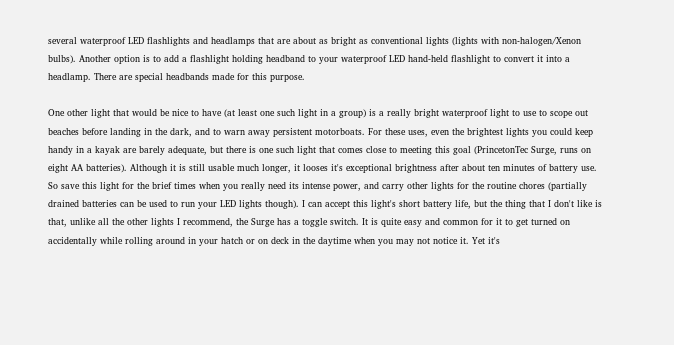several waterproof LED flashlights and headlamps that are about as bright as conventional lights (lights with non-halogen/Xenon bulbs). Another option is to add a flashlight holding headband to your waterproof LED hand-held flashlight to convert it into a headlamp. There are special headbands made for this purpose.

One other light that would be nice to have (at least one such light in a group) is a really bright waterproof light to use to scope out beaches before landing in the dark, and to warn away persistent motorboats. For these uses, even the brightest lights you could keep handy in a kayak are barely adequate, but there is one such light that comes close to meeting this goal (PrincetonTec Surge, runs on eight AA batteries). Although it is still usable much longer, it looses it's exceptional brightness after about ten minutes of battery use. So save this light for the brief times when you really need its intense power, and carry other lights for the routine chores (partially drained batteries can be used to run your LED lights though). I can accept this light's short battery life, but the thing that I don't like is that, unlike all the other lights I recommend, the Surge has a toggle switch. It is quite easy and common for it to get turned on accidentally while rolling around in your hatch or on deck in the daytime when you may not notice it. Yet it's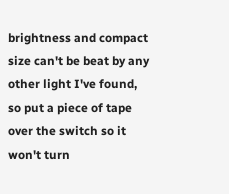brightness and compact size can't be beat by any other light I've found, so put a piece of tape over the switch so it won't turn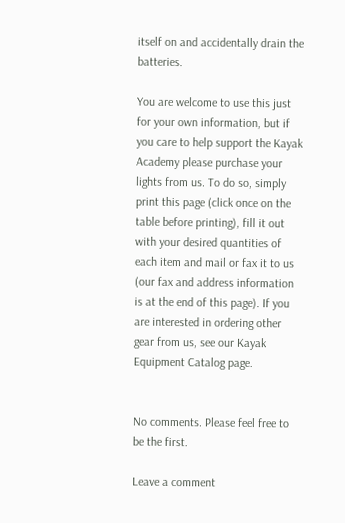itself on and accidentally drain the batteries.

You are welcome to use this just for your own information, but if you care to help support the Kayak Academy please purchase your lights from us. To do so, simply print this page (click once on the table before printing), fill it out with your desired quantities of each item and mail or fax it to us (our fax and address information is at the end of this page). If you are interested in ordering other gear from us, see our Kayak Equipment Catalog page.


No comments. Please feel free to be the first.

Leave a comment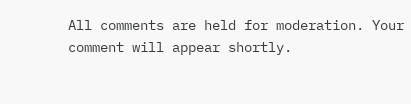All comments are held for moderation. Your comment will appear shortly.